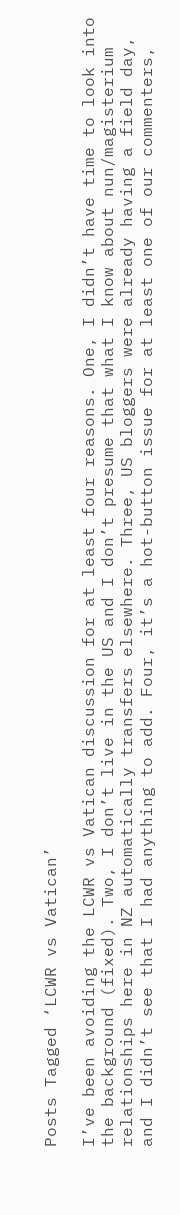Posts Tagged ‘LCWR vs Vatican’

I’ve been avoiding the LCWR vs Vatican discussion for at least four reasons. One, I didn’t have time to look into the background (fixed). Two, I don’t live in the US and I don’t presume that what I know about nun/magisterium relationships here in NZ automatically transfers elsewhere. Three, US bloggers were already having a field day, and I didn’t see that I had anything to add. Four, it’s a hot-button issue for at least one of our commenters,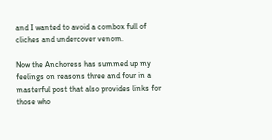and I wanted to avoid a combox full of cliches and undercover venom.

Now the Anchoress has summed up my feelings on reasons three and four in a masterful post that also provides links for those who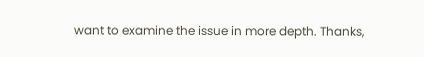want to examine the issue in more depth. Thanks,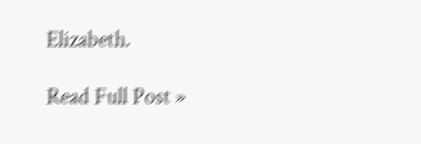Elizabeth.

Read Full Post »